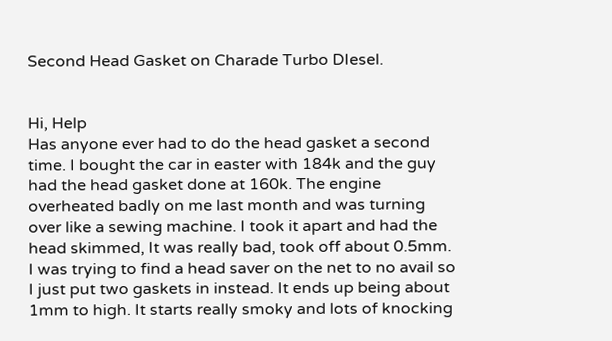Second Head Gasket on Charade Turbo DIesel.


Hi, Help
Has anyone ever had to do the head gasket a second time. I bought the car in easter with 184k and the guy had the head gasket done at 160k. The engine overheated badly on me last month and was turning over like a sewing machine. I took it apart and had the head skimmed, It was really bad, took off about 0.5mm. I was trying to find a head saver on the net to no avail so I just put two gaskets in instead. It ends up being about 1mm to high. It starts really smoky and lots of knocking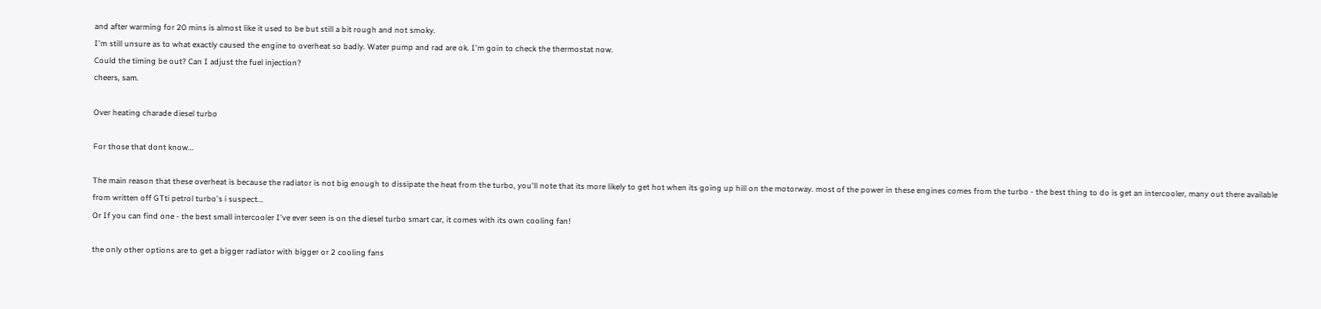and after warming for 20 mins is almost like it used to be but still a bit rough and not smoky.
I'm still unsure as to what exactly caused the engine to overheat so badly. Water pump and rad are ok. I'm goin to check the thermostat now.
Could the timing be out? Can I adjust the fuel injection?
cheers, sam.

Over heating charade diesel turbo

For those that dont know...

The main reason that these overheat is because the radiator is not big enough to dissipate the heat from the turbo, you'll note that its more likely to get hot when its going up hill on the motorway. most of the power in these engines comes from the turbo - the best thing to do is get an intercooler, many out there available from written off GTti petrol turbo's i suspect...
Or If you can find one - the best small intercooler I've ever seen is on the diesel turbo smart car, it comes with its own cooling fan!

the only other options are to get a bigger radiator with bigger or 2 cooling fans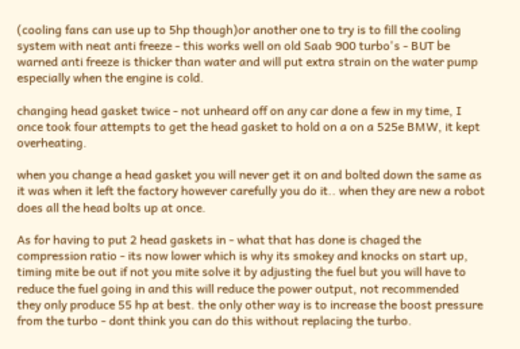(cooling fans can use up to 5hp though)or another one to try is to fill the cooling system with neat anti freeze - this works well on old Saab 900 turbo's - BUT be warned anti freeze is thicker than water and will put extra strain on the water pump especially when the engine is cold.

changing head gasket twice - not unheard off on any car done a few in my time, I once took four attempts to get the head gasket to hold on a on a 525e BMW, it kept overheating.

when you change a head gasket you will never get it on and bolted down the same as it was when it left the factory however carefully you do it.. when they are new a robot does all the head bolts up at once.

As for having to put 2 head gaskets in - what that has done is chaged the compression ratio - its now lower which is why its smokey and knocks on start up, timing mite be out if not you mite solve it by adjusting the fuel but you will have to reduce the fuel going in and this will reduce the power output, not recommended they only produce 55 hp at best. the only other way is to increase the boost pressure from the turbo - dont think you can do this without replacing the turbo.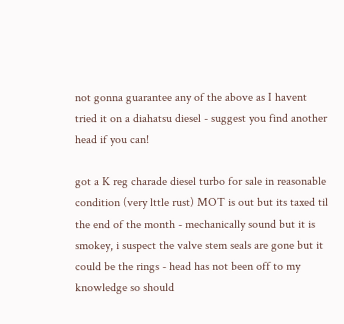not gonna guarantee any of the above as I havent tried it on a diahatsu diesel - suggest you find another head if you can!

got a K reg charade diesel turbo for sale in reasonable condition (very lttle rust) MOT is out but its taxed til the end of the month - mechanically sound but it is smokey, i suspect the valve stem seals are gone but it could be the rings - head has not been off to my knowledge so should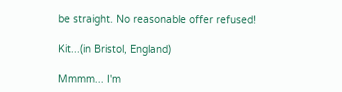be straight. No reasonable offer refused!

Kit...(in Bristol, England)

Mmmm... I'm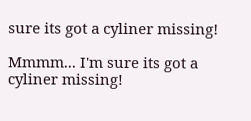sure its got a cyliner missing!

Mmmm... I'm sure its got a cyliner missing!